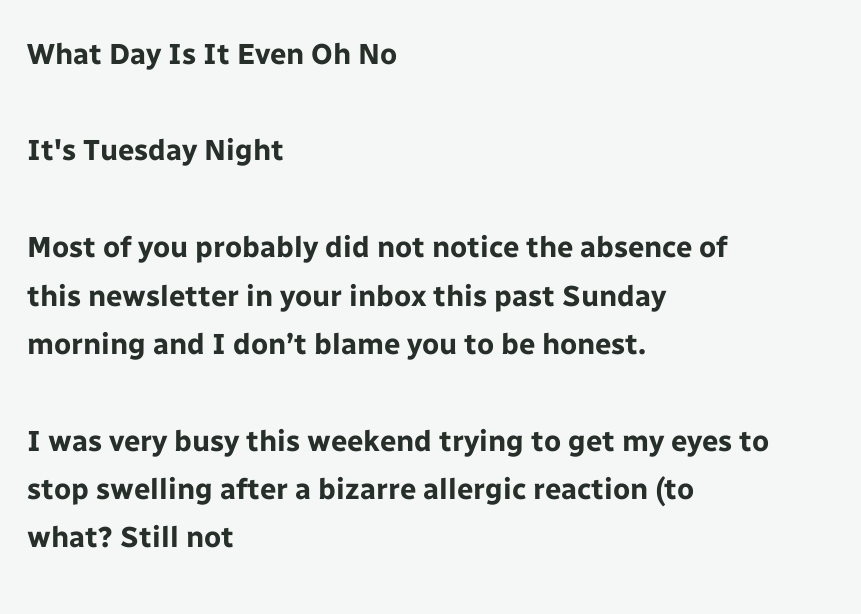What Day Is It Even Oh No

It's Tuesday Night

Most of you probably did not notice the absence of this newsletter in your inbox this past Sunday morning and I don’t blame you to be honest.

I was very busy this weekend trying to get my eyes to stop swelling after a bizarre allergic reaction (to what? Still not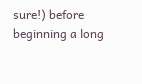sure!) before beginning a long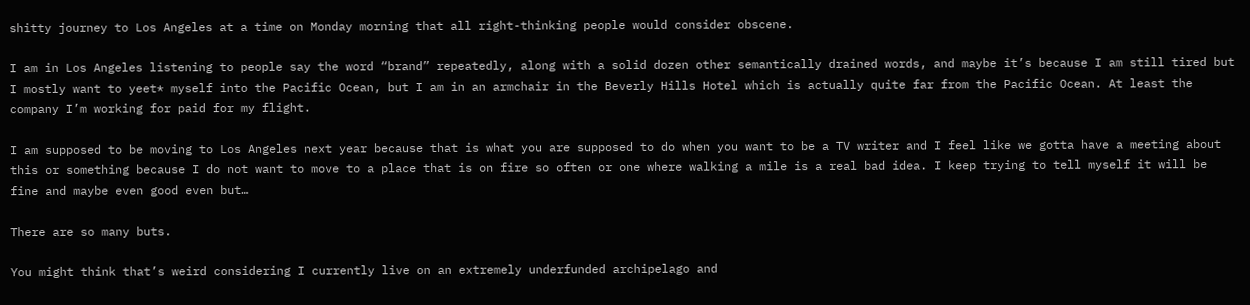shitty journey to Los Angeles at a time on Monday morning that all right-thinking people would consider obscene.

I am in Los Angeles listening to people say the word “brand” repeatedly, along with a solid dozen other semantically drained words, and maybe it’s because I am still tired but I mostly want to yeet* myself into the Pacific Ocean, but I am in an armchair in the Beverly Hills Hotel which is actually quite far from the Pacific Ocean. At least the company I’m working for paid for my flight.

I am supposed to be moving to Los Angeles next year because that is what you are supposed to do when you want to be a TV writer and I feel like we gotta have a meeting about this or something because I do not want to move to a place that is on fire so often or one where walking a mile is a real bad idea. I keep trying to tell myself it will be fine and maybe even good even but…

There are so many buts.

You might think that’s weird considering I currently live on an extremely underfunded archipelago and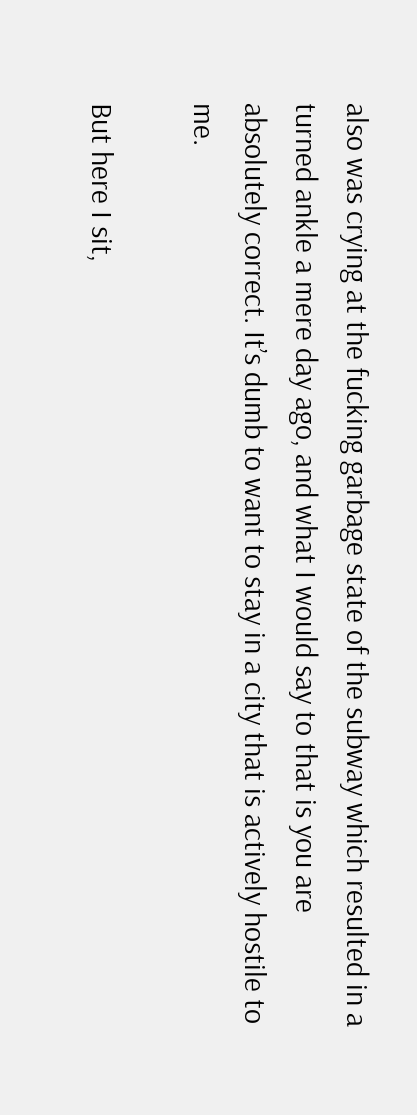also was crying at the fucking garbage state of the subway which resulted in a turned ankle a mere day ago, and what I would say to that is you are absolutely correct. It’s dumb to want to stay in a city that is actively hostile to me.

But here I sit,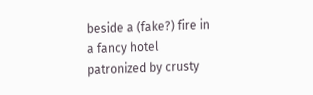beside a (fake?) fire in a fancy hotel patronized by crusty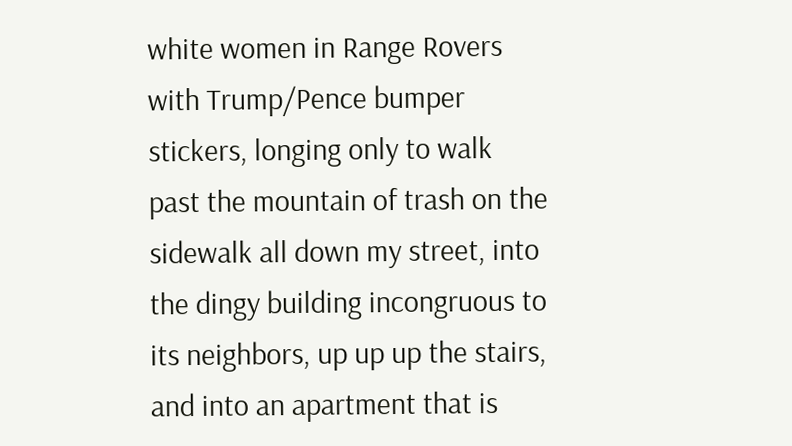white women in Range Rovers with Trump/Pence bumper stickers, longing only to walk past the mountain of trash on the sidewalk all down my street, into the dingy building incongruous to its neighbors, up up up the stairs, and into an apartment that is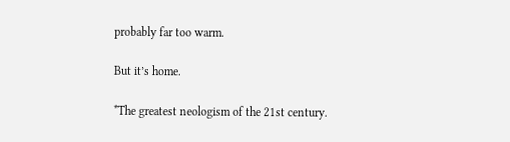probably far too warm.

But it’s home.

*The greatest neologism of the 21st century.